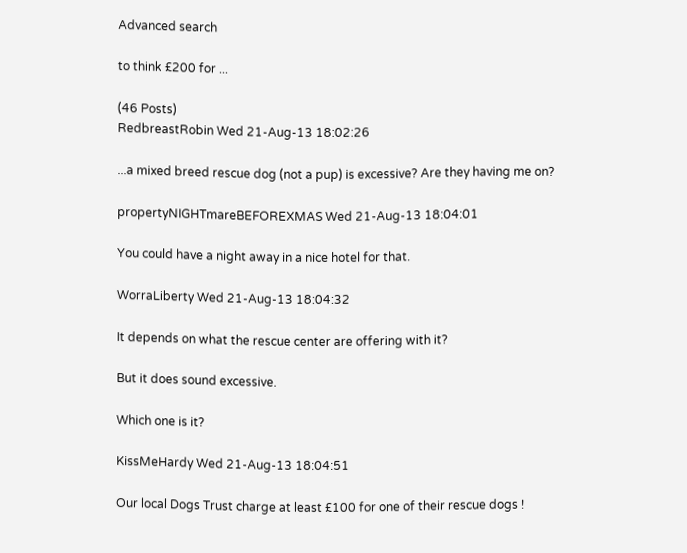Advanced search

to think £200 for ...

(46 Posts)
RedbreastRobin Wed 21-Aug-13 18:02:26

...a mixed breed rescue dog (not a pup) is excessive? Are they having me on?

propertyNIGHTmareBEFOREXMAS Wed 21-Aug-13 18:04:01

You could have a night away in a nice hotel for that.

WorraLiberty Wed 21-Aug-13 18:04:32

It depends on what the rescue center are offering with it?

But it does sound excessive.

Which one is it?

KissMeHardy Wed 21-Aug-13 18:04:51

Our local Dogs Trust charge at least £100 for one of their rescue dogs !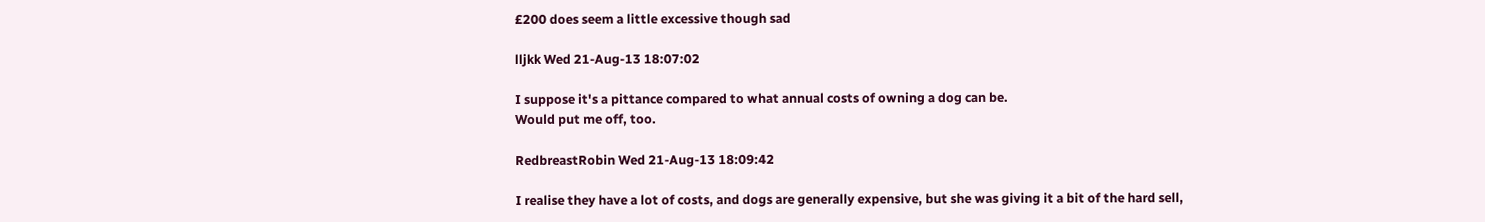£200 does seem a little excessive though sad

lljkk Wed 21-Aug-13 18:07:02

I suppose it's a pittance compared to what annual costs of owning a dog can be.
Would put me off, too.

RedbreastRobin Wed 21-Aug-13 18:09:42

I realise they have a lot of costs, and dogs are generally expensive, but she was giving it a bit of the hard sell,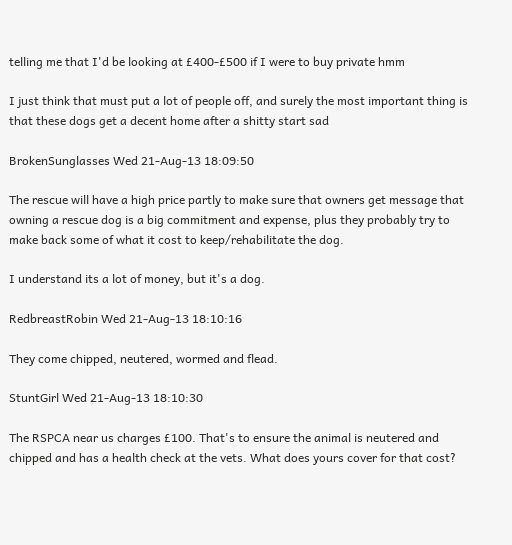telling me that I'd be looking at £400-£500 if I were to buy private hmm

I just think that must put a lot of people off, and surely the most important thing is that these dogs get a decent home after a shitty start sad

BrokenSunglasses Wed 21-Aug-13 18:09:50

The rescue will have a high price partly to make sure that owners get message that owning a rescue dog is a big commitment and expense, plus they probably try to make back some of what it cost to keep/rehabilitate the dog.

I understand its a lot of money, but it's a dog.

RedbreastRobin Wed 21-Aug-13 18:10:16

They come chipped, neutered, wormed and flead.

StuntGirl Wed 21-Aug-13 18:10:30

The RSPCA near us charges £100. That's to ensure the animal is neutered and chipped and has a health check at the vets. What does yours cover for that cost?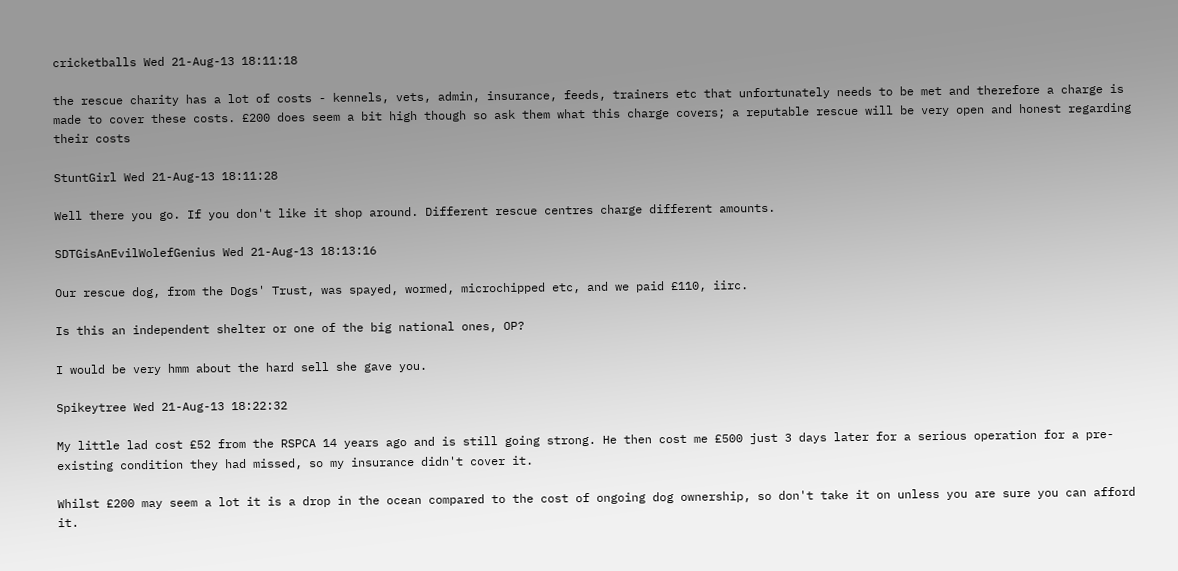cricketballs Wed 21-Aug-13 18:11:18

the rescue charity has a lot of costs - kennels, vets, admin, insurance, feeds, trainers etc that unfortunately needs to be met and therefore a charge is made to cover these costs. £200 does seem a bit high though so ask them what this charge covers; a reputable rescue will be very open and honest regarding their costs

StuntGirl Wed 21-Aug-13 18:11:28

Well there you go. If you don't like it shop around. Different rescue centres charge different amounts.

SDTGisAnEvilWolefGenius Wed 21-Aug-13 18:13:16

Our rescue dog, from the Dogs' Trust, was spayed, wormed, microchipped etc, and we paid £110, iirc.

Is this an independent shelter or one of the big national ones, OP?

I would be very hmm about the hard sell she gave you.

Spikeytree Wed 21-Aug-13 18:22:32

My little lad cost £52 from the RSPCA 14 years ago and is still going strong. He then cost me £500 just 3 days later for a serious operation for a pre-existing condition they had missed, so my insurance didn't cover it.

Whilst £200 may seem a lot it is a drop in the ocean compared to the cost of ongoing dog ownership, so don't take it on unless you are sure you can afford it.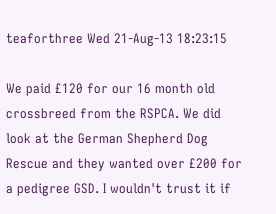teaforthree Wed 21-Aug-13 18:23:15

We paid £120 for our 16 month old crossbreed from the RSPCA. We did look at the German Shepherd Dog Rescue and they wanted over £200 for a pedigree GSD. I wouldn't trust it if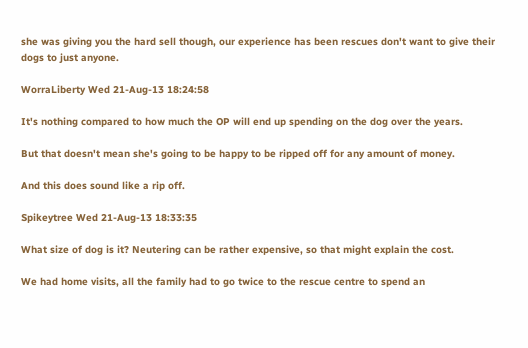she was giving you the hard sell though, our experience has been rescues don't want to give their dogs to just anyone.

WorraLiberty Wed 21-Aug-13 18:24:58

It's nothing compared to how much the OP will end up spending on the dog over the years.

But that doesn't mean she's going to be happy to be ripped off for any amount of money.

And this does sound like a rip off.

Spikeytree Wed 21-Aug-13 18:33:35

What size of dog is it? Neutering can be rather expensive, so that might explain the cost.

We had home visits, all the family had to go twice to the rescue centre to spend an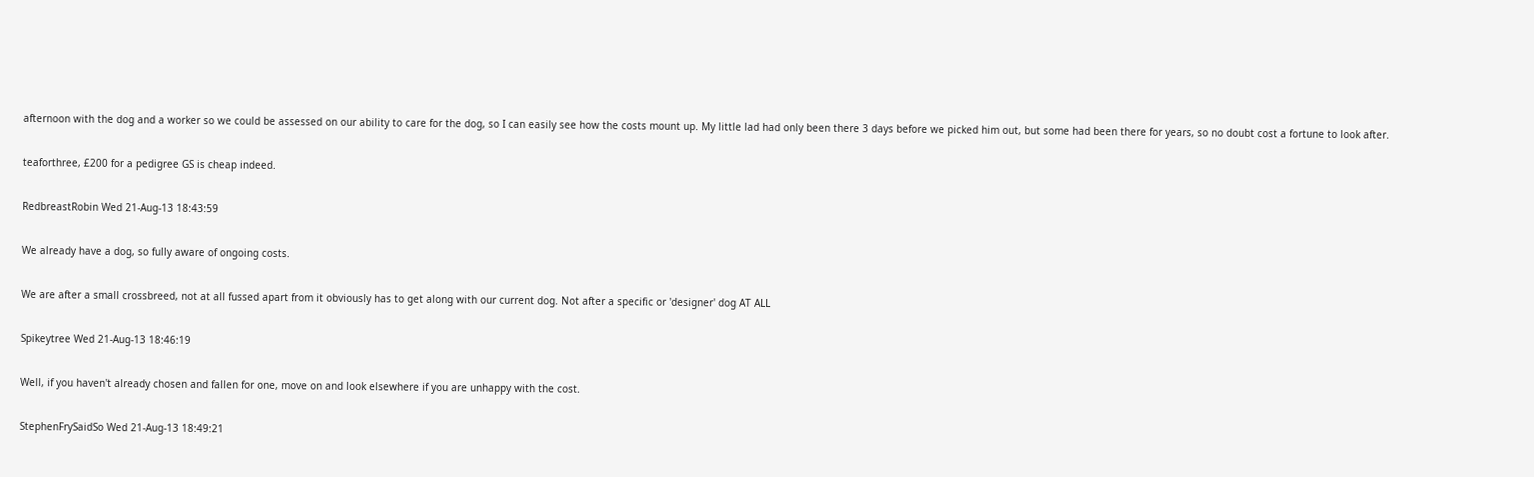afternoon with the dog and a worker so we could be assessed on our ability to care for the dog, so I can easily see how the costs mount up. My little lad had only been there 3 days before we picked him out, but some had been there for years, so no doubt cost a fortune to look after.

teaforthree, £200 for a pedigree GS is cheap indeed.

RedbreastRobin Wed 21-Aug-13 18:43:59

We already have a dog, so fully aware of ongoing costs.

We are after a small crossbreed, not at all fussed apart from it obviously has to get along with our current dog. Not after a specific or 'designer' dog AT ALL

Spikeytree Wed 21-Aug-13 18:46:19

Well, if you haven't already chosen and fallen for one, move on and look elsewhere if you are unhappy with the cost.

StephenFrySaidSo Wed 21-Aug-13 18:49:21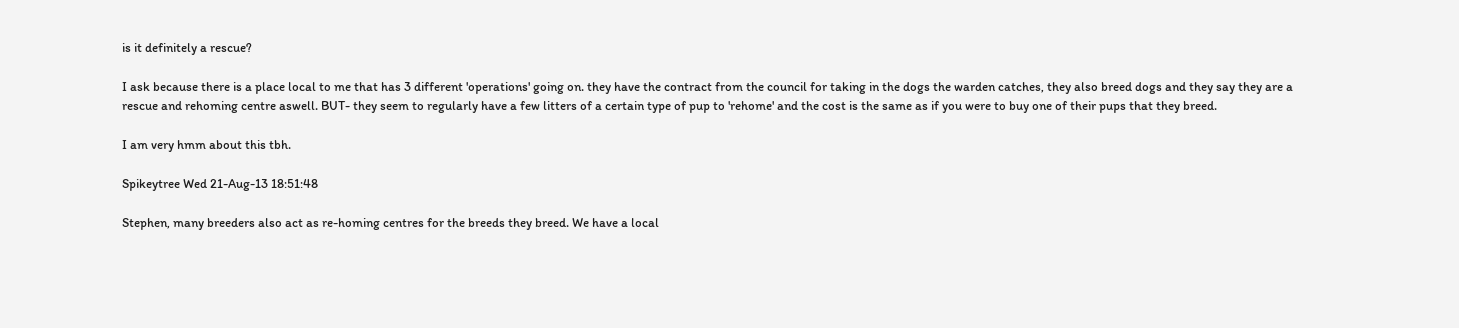is it definitely a rescue?

I ask because there is a place local to me that has 3 different 'operations' going on. they have the contract from the council for taking in the dogs the warden catches, they also breed dogs and they say they are a rescue and rehoming centre aswell. BUT- they seem to regularly have a few litters of a certain type of pup to 'rehome' and the cost is the same as if you were to buy one of their pups that they breed.

I am very hmm about this tbh.

Spikeytree Wed 21-Aug-13 18:51:48

Stephen, many breeders also act as re-homing centres for the breeds they breed. We have a local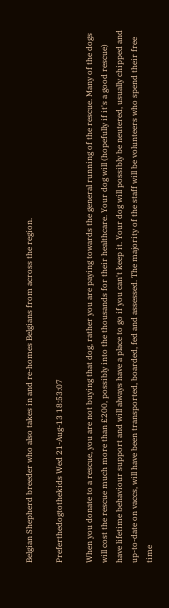Belgian Shepherd breeder who also takes in and re-homes Belgians from across the region.

Preferthedogtothekids Wed 21-Aug-13 18:53:07

When you donate to a rescue, you are not buying that dog, rather you are paying towards the general running of the rescue. Many of the dogs will cost the rescue much more than £200, possibly into the thousands for their healthcare. Your dog will (hopefully if it's a good rescue) have lifetime behaviour support and will always have a place to go if you can't keep it. Your dog will possibly be neutered, usually chipped and up-to-date on vaccs, will have been transported, boarded, fed and assessed. The majority of the staff will be volunteers who spend their free time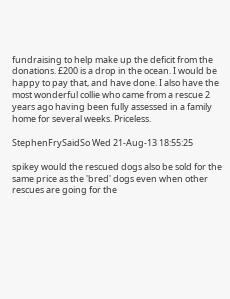fundraising to help make up the deficit from the donations. £200 is a drop in the ocean. I would be happy to pay that, and have done. I also have the most wonderful collie who came from a rescue 2 years ago having been fully assessed in a family home for several weeks. Priceless.

StephenFrySaidSo Wed 21-Aug-13 18:55:25

spikey would the rescued dogs also be sold for the same price as the 'bred' dogs even when other rescues are going for the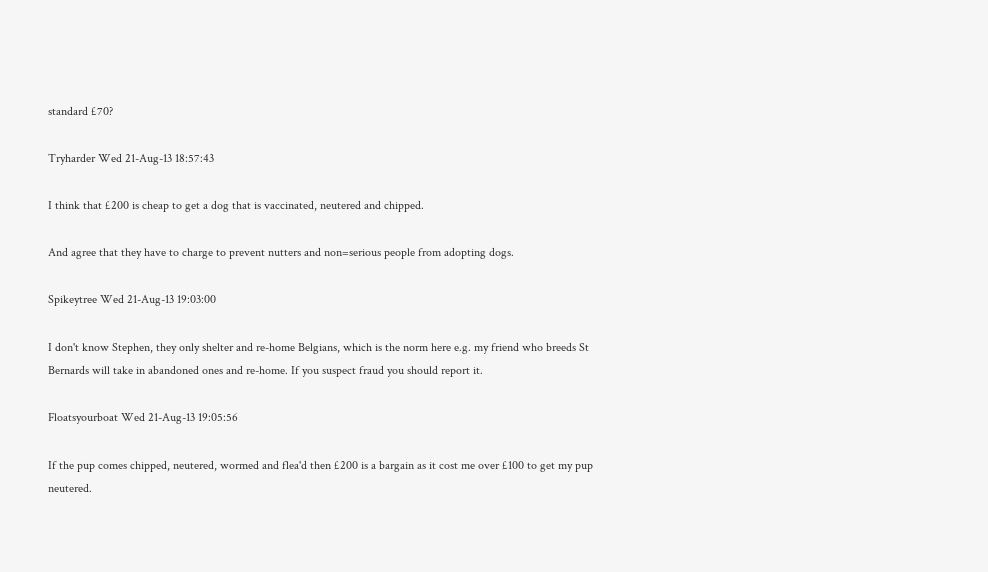standard £70?

Tryharder Wed 21-Aug-13 18:57:43

I think that £200 is cheap to get a dog that is vaccinated, neutered and chipped.

And agree that they have to charge to prevent nutters and non=serious people from adopting dogs.

Spikeytree Wed 21-Aug-13 19:03:00

I don't know Stephen, they only shelter and re-home Belgians, which is the norm here e.g. my friend who breeds St Bernards will take in abandoned ones and re-home. If you suspect fraud you should report it.

Floatsyourboat Wed 21-Aug-13 19:05:56

If the pup comes chipped, neutered, wormed and flea'd then £200 is a bargain as it cost me over £100 to get my pup neutered.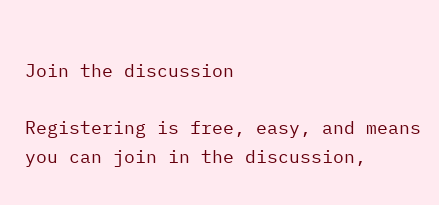Join the discussion

Registering is free, easy, and means you can join in the discussion,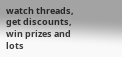watch threads, get discounts, win prizes and lots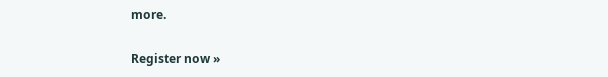more.

Register now »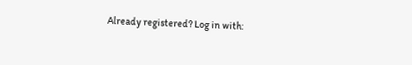Already registered? Log in with: